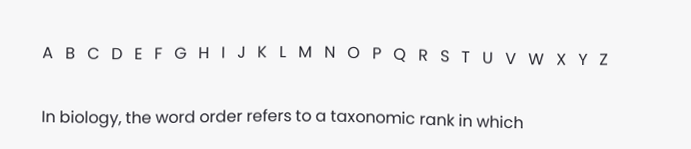A   B   C   D   E   F   G   H   I   J   K   L   M   N   O   P   Q   R   S   T   U   V   W   X   Y   Z


In biology, the word order refers to a taxonomic rank in which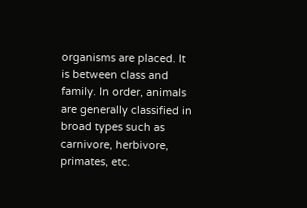organisms are placed. It is between class and family. In order, animals are generally classified in broad types such as carnivore, herbivore, primates, etc.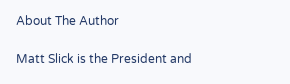About The Author

Matt Slick is the President and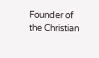Founder of the Christian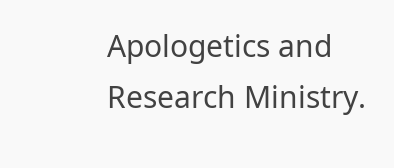Apologetics and Research Ministry.